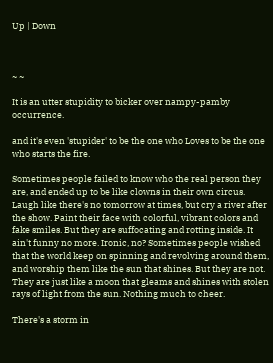Up | Down



~ ~

It is an utter stupidity to bicker over nampy-pamby occurrence.

and it's even 'stupider' to be the one who Loves to be the one who starts the fire.

Sometimes people failed to know who the real person they are, and ended up to be like clowns in their own circus. Laugh like there's no tomorrow at times, but cry a river after the show. Paint their face with colorful, vibrant colors and fake smiles. But they are suffocating and rotting inside. It ain't funny no more. Ironic, no? Sometimes people wished that the world keep on spinning and revolving around them, and worship them like the sun that shines. But they are not. They are just like a moon that gleams and shines with stolen rays of light from the sun. Nothing much to cheer.

There's a storm in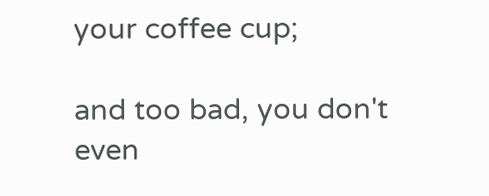your coffee cup;

and too bad, you don't even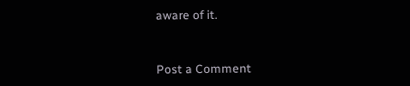aware of it.


Post a Comment